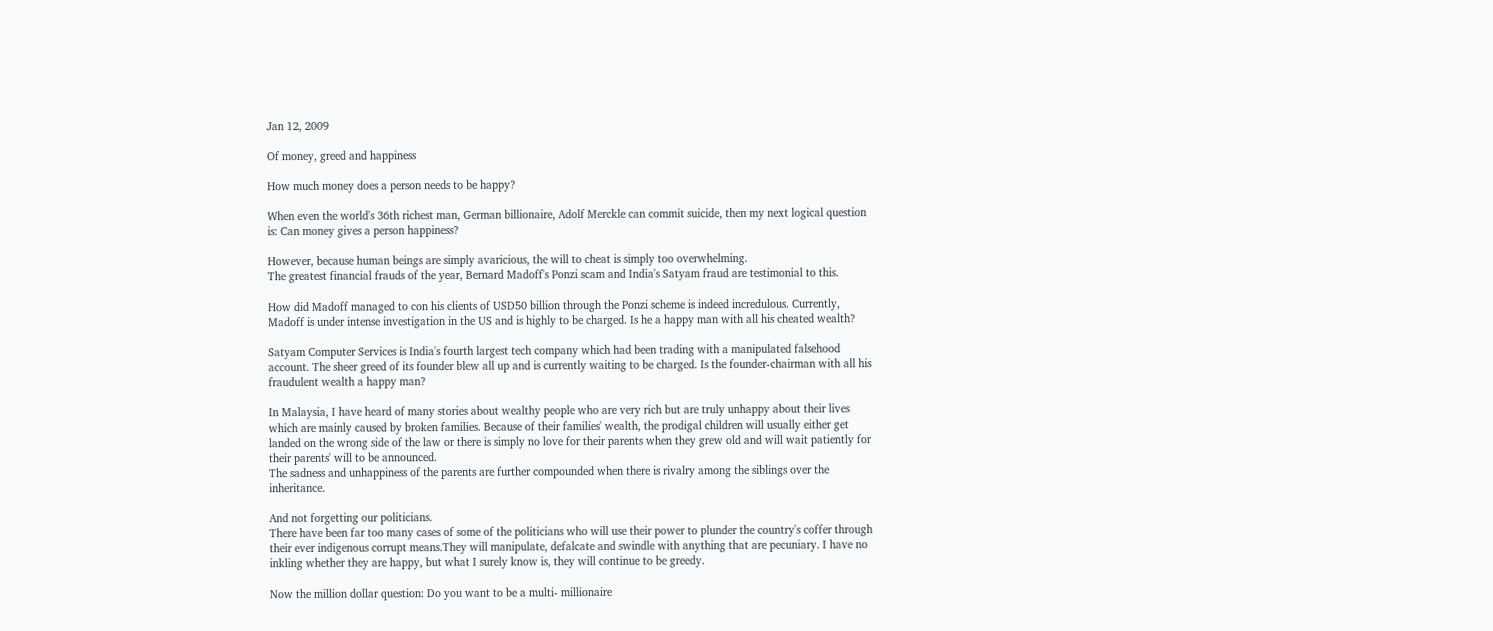Jan 12, 2009

Of money, greed and happiness

How much money does a person needs to be happy?

When even the world's 36th richest man, German billionaire, Adolf Merckle can commit suicide, then my next logical question is: Can money gives a person happiness?

However, because human beings are simply avaricious, the will to cheat is simply too overwhelming.
The greatest financial frauds of the year, Bernard Madoff's Ponzi scam and India's Satyam fraud are testimonial to this.

How did Madoff managed to con his clients of USD50 billion through the Ponzi scheme is indeed incredulous. Currently, Madoff is under intense investigation in the US and is highly to be charged. Is he a happy man with all his cheated wealth?

Satyam Computer Services is India's fourth largest tech company which had been trading with a manipulated falsehood account. The sheer greed of its founder blew all up and is currently waiting to be charged. Is the founder-chairman with all his fraudulent wealth a happy man?

In Malaysia, I have heard of many stories about wealthy people who are very rich but are truly unhappy about their lives which are mainly caused by broken families. Because of their families' wealth, the prodigal children will usually either get landed on the wrong side of the law or there is simply no love for their parents when they grew old and will wait patiently for their parents' will to be announced.
The sadness and unhappiness of the parents are further compounded when there is rivalry among the siblings over the inheritance.

And not forgetting our politicians.
There have been far too many cases of some of the politicians who will use their power to plunder the country's coffer through their ever indigenous corrupt means.They will manipulate, defalcate and swindle with anything that are pecuniary. I have no inkling whether they are happy, but what I surely know is, they will continue to be greedy.

Now the million dollar question: Do you want to be a multi- millionaire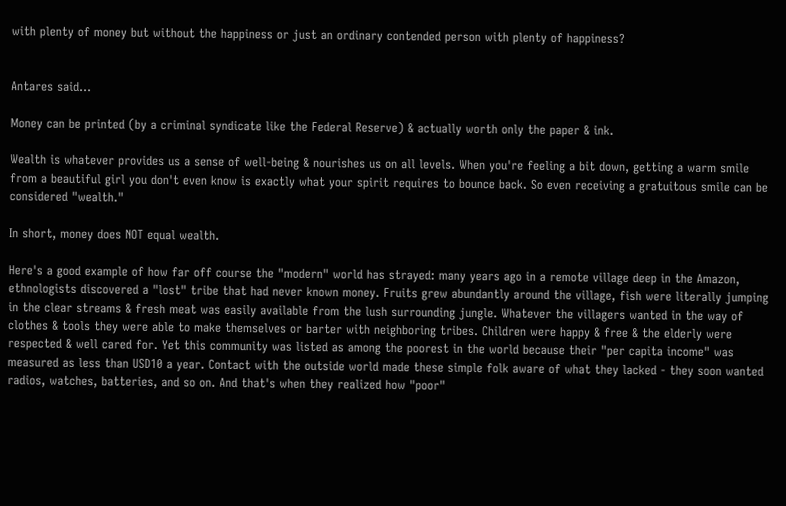with plenty of money but without the happiness or just an ordinary contended person with plenty of happiness?


Antares said...

Money can be printed (by a criminal syndicate like the Federal Reserve) & actually worth only the paper & ink.

Wealth is whatever provides us a sense of well-being & nourishes us on all levels. When you're feeling a bit down, getting a warm smile from a beautiful girl you don't even know is exactly what your spirit requires to bounce back. So even receiving a gratuitous smile can be considered "wealth."

In short, money does NOT equal wealth.

Here's a good example of how far off course the "modern" world has strayed: many years ago in a remote village deep in the Amazon, ethnologists discovered a "lost" tribe that had never known money. Fruits grew abundantly around the village, fish were literally jumping in the clear streams & fresh meat was easily available from the lush surrounding jungle. Whatever the villagers wanted in the way of clothes & tools they were able to make themselves or barter with neighboring tribes. Children were happy & free & the elderly were respected & well cared for. Yet this community was listed as among the poorest in the world because their "per capita income" was measured as less than USD10 a year. Contact with the outside world made these simple folk aware of what they lacked - they soon wanted radios, watches, batteries, and so on. And that's when they realized how "poor"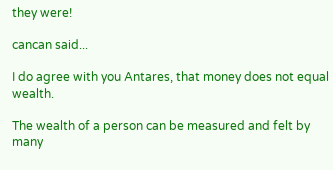they were!

cancan said...

I do agree with you Antares, that money does not equal wealth.

The wealth of a person can be measured and felt by many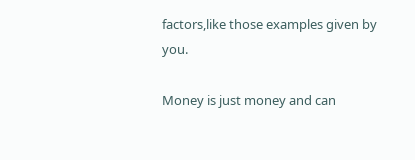factors,like those examples given by you.

Money is just money and can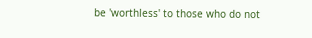be 'worthless' to those who do not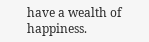have a wealth of happiness.